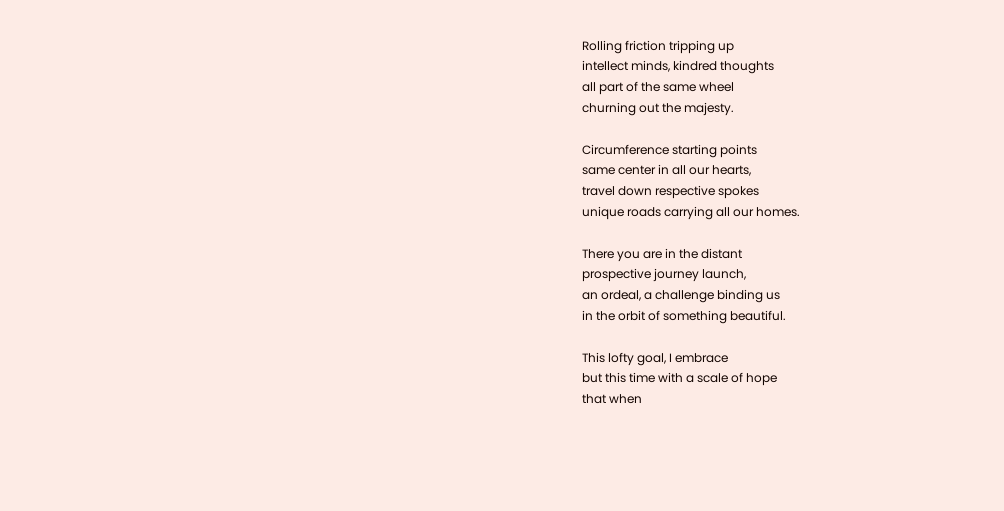Rolling friction tripping up
intellect minds, kindred thoughts
all part of the same wheel
churning out the majesty.

Circumference starting points
same center in all our hearts,
travel down respective spokes
unique roads carrying all our homes.

There you are in the distant
prospective journey launch,
an ordeal, a challenge binding us
in the orbit of something beautiful.

This lofty goal, I embrace
but this time with a scale of hope
that when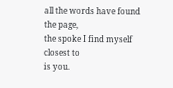all the words have found the page,
the spoke I find myself closest to
is you.